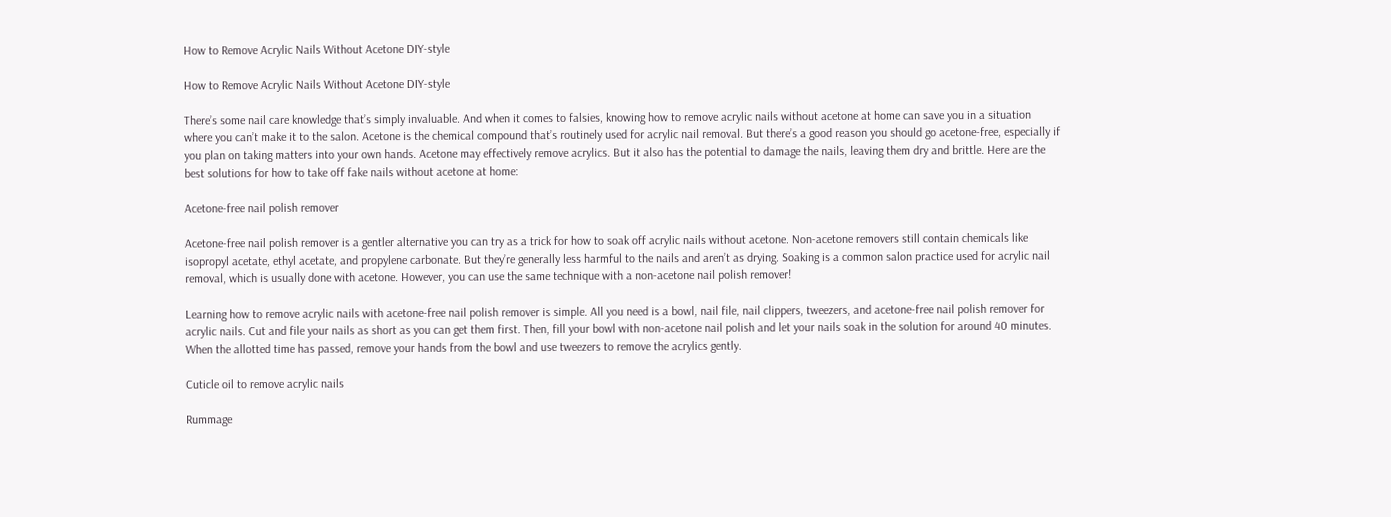How to Remove Acrylic Nails Without Acetone DIY-style

How to Remove Acrylic Nails Without Acetone DIY-style

There’s some nail care knowledge that’s simply invaluable. And when it comes to falsies, knowing how to remove acrylic nails without acetone at home can save you in a situation where you can’t make it to the salon. Acetone is the chemical compound that’s routinely used for acrylic nail removal. But there’s a good reason you should go acetone-free, especially if you plan on taking matters into your own hands. Acetone may effectively remove acrylics. But it also has the potential to damage the nails, leaving them dry and brittle. Here are the best solutions for how to take off fake nails without acetone at home:

Acetone-free nail polish remover

Acetone-free nail polish remover is a gentler alternative you can try as a trick for how to soak off acrylic nails without acetone. Non-acetone removers still contain chemicals like isopropyl acetate, ethyl acetate, and propylene carbonate. But they’re generally less harmful to the nails and aren’t as drying. Soaking is a common salon practice used for acrylic nail removal, which is usually done with acetone. However, you can use the same technique with a non-acetone nail polish remover!

Learning how to remove acrylic nails with acetone-free nail polish remover is simple. All you need is a bowl, nail file, nail clippers, tweezers, and acetone-free nail polish remover for acrylic nails. Cut and file your nails as short as you can get them first. Then, fill your bowl with non-acetone nail polish and let your nails soak in the solution for around 40 minutes. When the allotted time has passed, remove your hands from the bowl and use tweezers to remove the acrylics gently.

Cuticle oil to remove acrylic nails

Rummage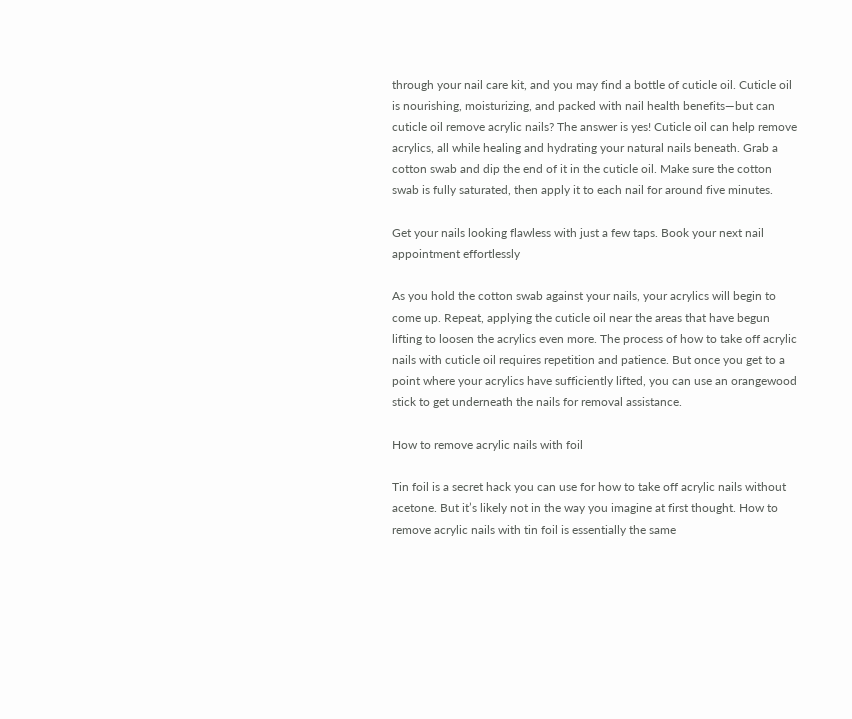through your nail care kit, and you may find a bottle of cuticle oil. Cuticle oil is nourishing, moisturizing, and packed with nail health benefits—but can cuticle oil remove acrylic nails? The answer is yes! Cuticle oil can help remove acrylics, all while healing and hydrating your natural nails beneath. Grab a cotton swab and dip the end of it in the cuticle oil. Make sure the cotton swab is fully saturated, then apply it to each nail for around five minutes.

Get your nails looking flawless with just a few taps. Book your next nail appointment effortlessly

As you hold the cotton swab against your nails, your acrylics will begin to come up. Repeat, applying the cuticle oil near the areas that have begun lifting to loosen the acrylics even more. The process of how to take off acrylic nails with cuticle oil requires repetition and patience. But once you get to a point where your acrylics have sufficiently lifted, you can use an orangewood stick to get underneath the nails for removal assistance.

How to remove acrylic nails with foil

Tin foil is a secret hack you can use for how to take off acrylic nails without acetone. But it’s likely not in the way you imagine at first thought. How to remove acrylic nails with tin foil is essentially the same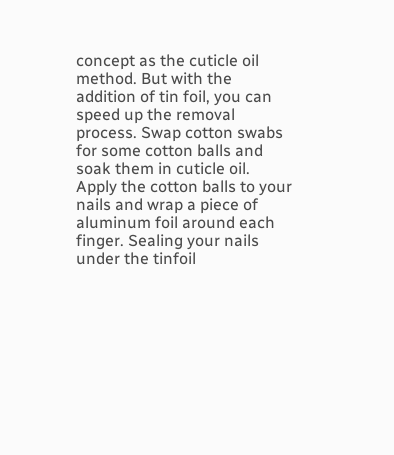concept as the cuticle oil method. But with the addition of tin foil, you can speed up the removal process. Swap cotton swabs for some cotton balls and soak them in cuticle oil. Apply the cotton balls to your nails and wrap a piece of aluminum foil around each finger. Sealing your nails under the tinfoil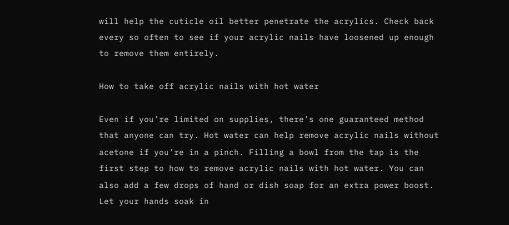will help the cuticle oil better penetrate the acrylics. Check back every so often to see if your acrylic nails have loosened up enough to remove them entirely.

How to take off acrylic nails with hot water

Even if you’re limited on supplies, there’s one guaranteed method that anyone can try. Hot water can help remove acrylic nails without acetone if you’re in a pinch. Filling a bowl from the tap is the first step to how to remove acrylic nails with hot water. You can also add a few drops of hand or dish soap for an extra power boost. Let your hands soak in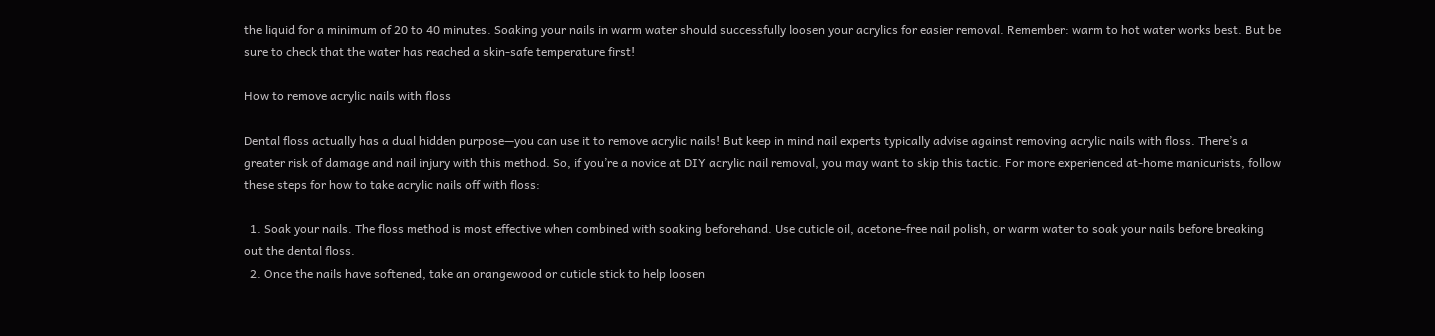the liquid for a minimum of 20 to 40 minutes. Soaking your nails in warm water should successfully loosen your acrylics for easier removal. Remember: warm to hot water works best. But be sure to check that the water has reached a skin-safe temperature first!

How to remove acrylic nails with floss

Dental floss actually has a dual hidden purpose—you can use it to remove acrylic nails! But keep in mind nail experts typically advise against removing acrylic nails with floss. There’s a greater risk of damage and nail injury with this method. So, if you’re a novice at DIY acrylic nail removal, you may want to skip this tactic. For more experienced at-home manicurists, follow these steps for how to take acrylic nails off with floss:

  1. Soak your nails. The floss method is most effective when combined with soaking beforehand. Use cuticle oil, acetone-free nail polish, or warm water to soak your nails before breaking out the dental floss.
  2. Once the nails have softened, take an orangewood or cuticle stick to help loosen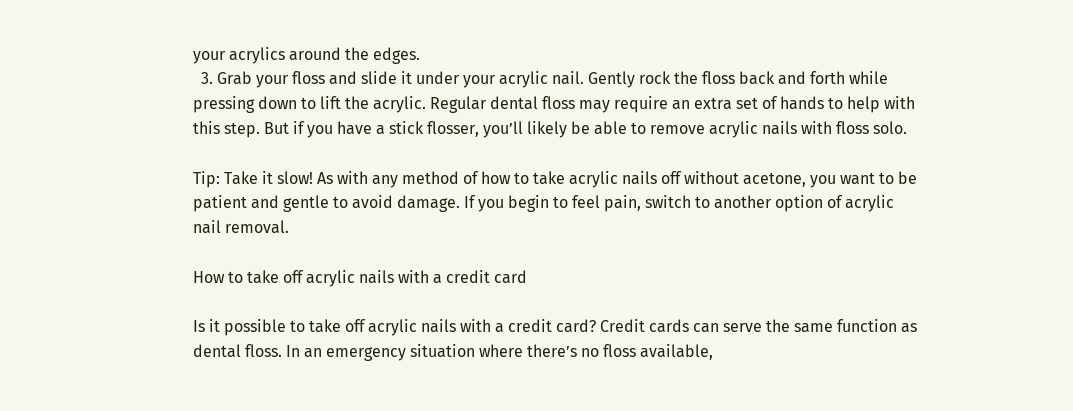your acrylics around the edges.
  3. Grab your floss and slide it under your acrylic nail. Gently rock the floss back and forth while pressing down to lift the acrylic. Regular dental floss may require an extra set of hands to help with this step. But if you have a stick flosser, you’ll likely be able to remove acrylic nails with floss solo.

Tip: Take it slow! As with any method of how to take acrylic nails off without acetone, you want to be patient and gentle to avoid damage. If you begin to feel pain, switch to another option of acrylic nail removal.

How to take off acrylic nails with a credit card

Is it possible to take off acrylic nails with a credit card? Credit cards can serve the same function as dental floss. In an emergency situation where there’s no floss available,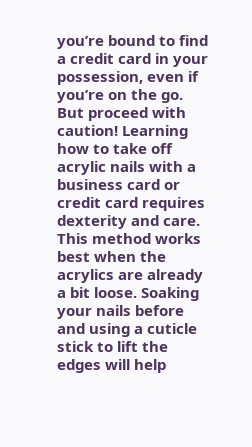you’re bound to find a credit card in your possession, even if you’re on the go. But proceed with caution! Learning how to take off acrylic nails with a business card or credit card requires dexterity and care. This method works best when the acrylics are already a bit loose. Soaking your nails before and using a cuticle stick to lift the edges will help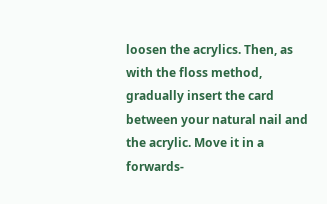loosen the acrylics. Then, as with the floss method, gradually insert the card between your natural nail and the acrylic. Move it in a forwards-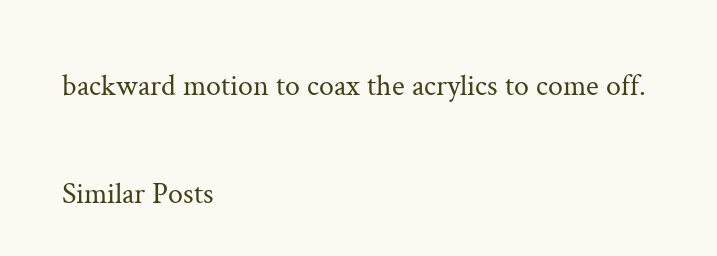backward motion to coax the acrylics to come off.

Similar Posts